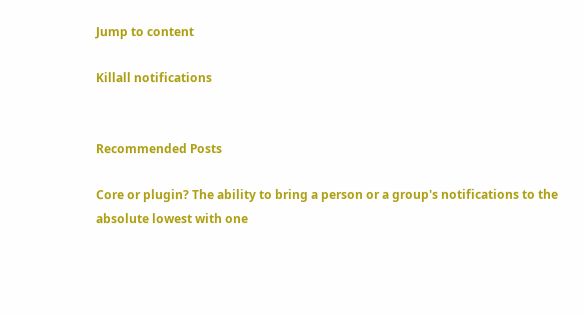Jump to content

Killall notifications


Recommended Posts

Core or plugin? The ability to bring a person or a group's notifications to the absolute lowest with one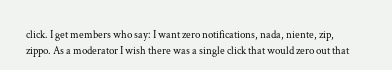click. I get members who say: I want zero notifications, nada, niente, zip, zippo. As a moderator I wish there was a single click that would zero out that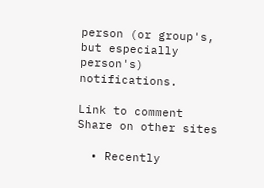person (or group's, but especially person's) notifications.

Link to comment
Share on other sites

  • Recently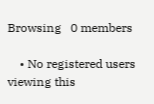Browsing   0 members

    • No registered users viewing this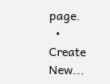page.
  • Create New...